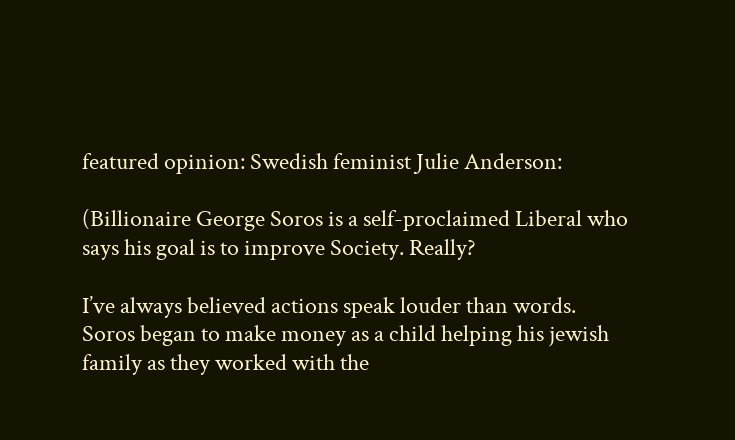featured opinion: Swedish feminist Julie Anderson:

(Billionaire George Soros is a self-proclaimed Liberal who says his goal is to improve Society. Really?

I’ve always believed actions speak louder than words. Soros began to make money as a child helping his jewish family as they worked with the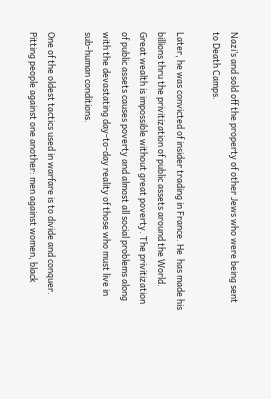Nazi’s and sold off the property of other Jews who were being sent to Death Camps.

Later, he was convicted of insider trading in France. He  has made his billions thru the privitization of public assets around the World.  Great wealth is impossible without great poverty. The privitization of public assets causes poverty and almost all social problems along with the devastating day-to-day reality of those who must live in sub-human conditions.

One of the oldest tactics used in warfare is to divide and conquer. Pitting people against one another: men against women, black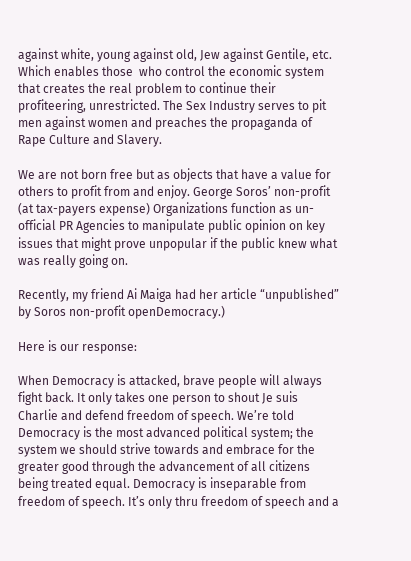against white, young against old, Jew against Gentile, etc. Which enables those  who control the economic system that creates the real problem to continue their profiteering, unrestricted. The Sex Industry serves to pit men against women and preaches the propaganda of Rape Culture and Slavery.

We are not born free but as objects that have a value for others to profit from and enjoy. George Soros’ non-profit (at tax-payers expense) Organizations function as un-official PR Agencies to manipulate public opinion on key issues that might prove unpopular if the public knew what was really going on.

Recently, my friend Ai Maiga had her article “unpublished” by Soros non-profit openDemocracy.)

Here is our response:

When Democracy is attacked, brave people will always fight back. It only takes one person to shout Je suis Charlie and defend freedom of speech. We’re told Democracy is the most advanced political system; the system we should strive towards and embrace for the greater good through the advancement of all citizens being treated equal. Democracy is inseparable from freedom of speech. It’s only thru freedom of speech and a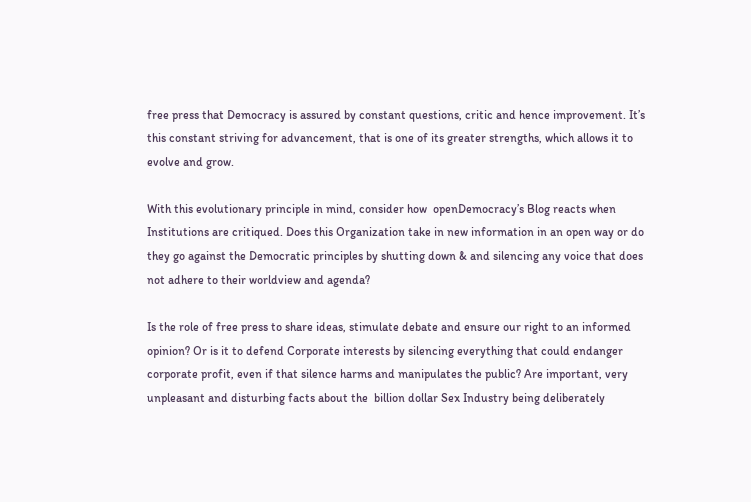free press that Democracy is assured by constant questions, critic and hence improvement. It’s this constant striving for advancement, that is one of its greater strengths, which allows it to evolve and grow.

With this evolutionary principle in mind, consider how  openDemocracy’s Blog reacts when Institutions are critiqued. Does this Organization take in new information in an open way or do they go against the Democratic principles by shutting down & and silencing any voice that does not adhere to their worldview and agenda?

Is the role of free press to share ideas, stimulate debate and ensure our right to an informed opinion? Or is it to defend Corporate interests by silencing everything that could endanger corporate profit, even if that silence harms and manipulates the public? Are important, very unpleasant and disturbing facts about the  billion dollar Sex Industry being deliberately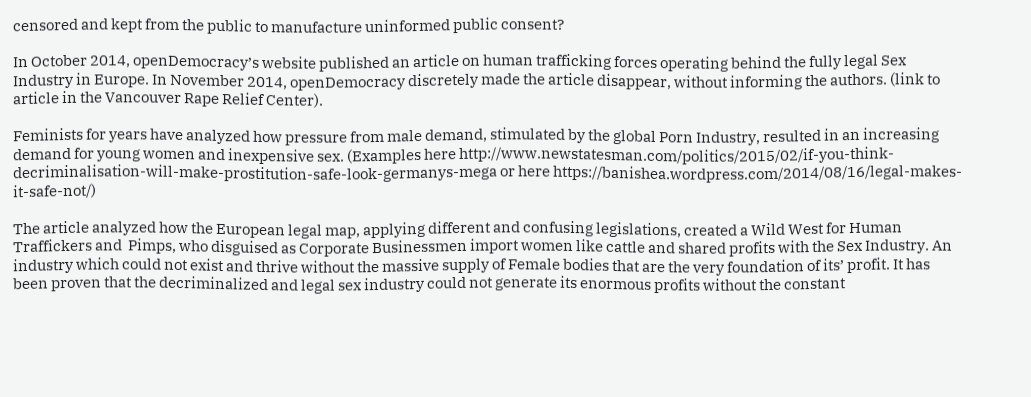censored and kept from the public to manufacture uninformed public consent?

In October 2014, openDemocracy’s website published an article on human trafficking forces operating behind the fully legal Sex Industry in Europe. In November 2014, openDemocracy discretely made the article disappear, without informing the authors. (link to article in the Vancouver Rape Relief Center).

Feminists for years have analyzed how pressure from male demand, stimulated by the global Porn Industry, resulted in an increasing demand for young women and inexpensive sex. (Examples here http://www.newstatesman.com/politics/2015/02/if-you-think-decriminalisation-will-make-prostitution-safe-look-germanys-mega or here https://banishea.wordpress.com/2014/08/16/legal-makes-it-safe-not/)

The article analyzed how the European legal map, applying different and confusing legislations, created a Wild West for Human Traffickers and  Pimps, who disguised as Corporate Businessmen import women like cattle and shared profits with the Sex Industry. An industry which could not exist and thrive without the massive supply of Female bodies that are the very foundation of its’ profit. It has been proven that the decriminalized and legal sex industry could not generate its enormous profits without the constant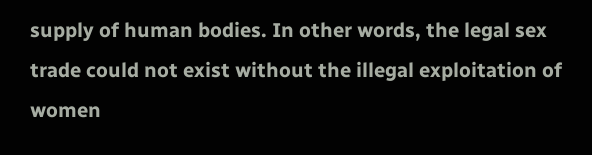supply of human bodies. In other words, the legal sex trade could not exist without the illegal exploitation of women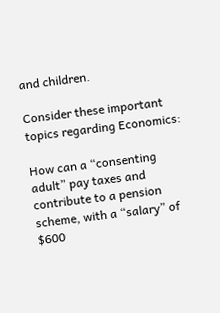and children.

Consider these important topics regarding Economics:

How can a “consenting adult” pay taxes and contribute to a pension scheme, with a “salary” of $600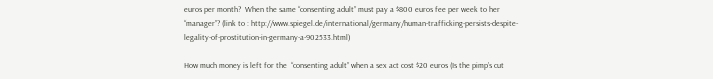euros per month?  When the same “consenting adult” must pay a $800 euros fee per week to her “manager”? (link to : http://www.spiegel.de/international/germany/human-trafficking-persists-despite-legality-of-prostitution-in-germany-a-902533.html)

How much money is left for the  “consenting adult” when a sex act cost $20 euros (Is the pimp’s cut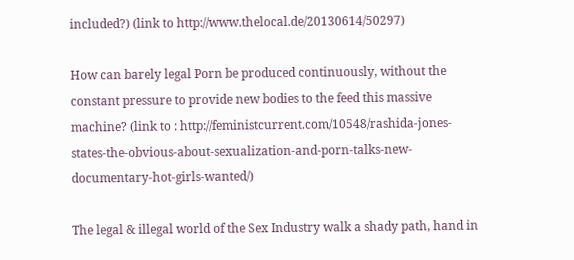included?) (link to http://www.thelocal.de/20130614/50297)

How can barely legal Porn be produced continuously, without the constant pressure to provide new bodies to the feed this massive machine? (link to : http://feministcurrent.com/10548/rashida-jones-states-the-obvious-about-sexualization-and-porn-talks-new-documentary-hot-girls-wanted/)

The legal & illegal world of the Sex Industry walk a shady path, hand in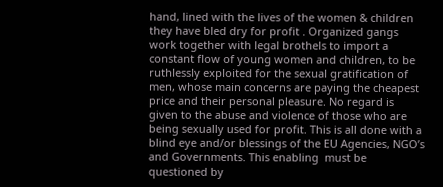hand, lined with the lives of the women & children they have bled dry for profit . Organized gangs work together with legal brothels to import a constant flow of young women and children, to be ruthlessly exploited for the sexual gratification of men, whose main concerns are paying the cheapest price and their personal pleasure. No regard is given to the abuse and violence of those who are being sexually used for profit. This is all done with a blind eye and/or blessings of the EU Agencies, NGO’s and Governments. This enabling  must be questioned by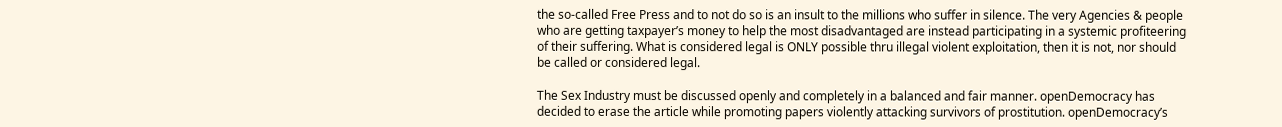the so-called Free Press and to not do so is an insult to the millions who suffer in silence. The very Agencies & people who are getting taxpayer’s money to help the most disadvantaged are instead participating in a systemic profiteering of their suffering. What is considered legal is ONLY possible thru illegal violent exploitation, then it is not, nor should be called or considered legal.

The Sex Industry must be discussed openly and completely in a balanced and fair manner. openDemocracy has decided to erase the article while promoting papers violently attacking survivors of prostitution. openDemocracy’s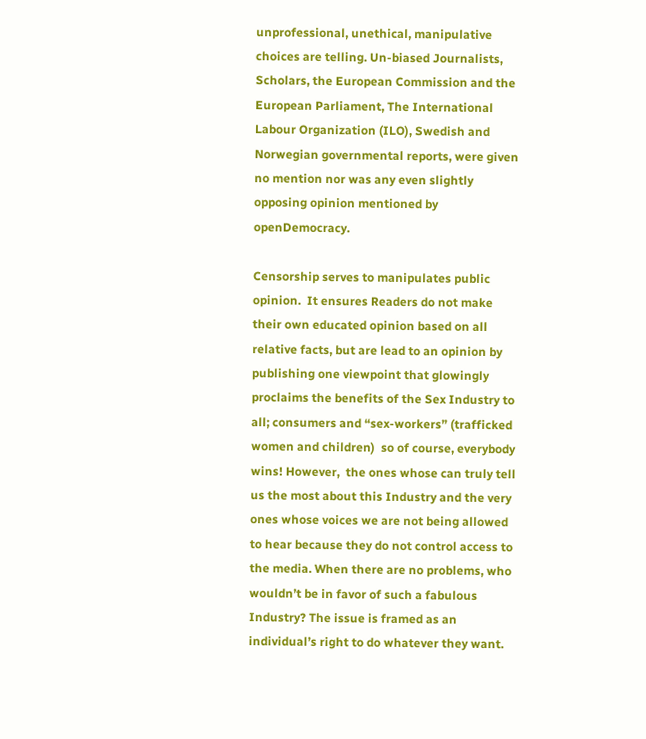unprofessional, unethical, manipulative choices are telling. Un-biased Journalists, Scholars, the European Commission and the European Parliament, The International Labour Organization (ILO), Swedish and Norwegian governmental reports, were given no mention nor was any even slightly opposing opinion mentioned by openDemocracy.

Censorship serves to manipulates public opinion.  It ensures Readers do not make their own educated opinion based on all relative facts, but are lead to an opinion by publishing one viewpoint that glowingly proclaims the benefits of the Sex Industry to all; consumers and “sex-workers” (trafficked women and children)  so of course, everybody wins! However,  the ones whose can truly tell us the most about this Industry and the very ones whose voices we are not being allowed to hear because they do not control access to the media. When there are no problems, who wouldn’t be in favor of such a fabulous Industry? The issue is framed as an individual’s right to do whatever they want.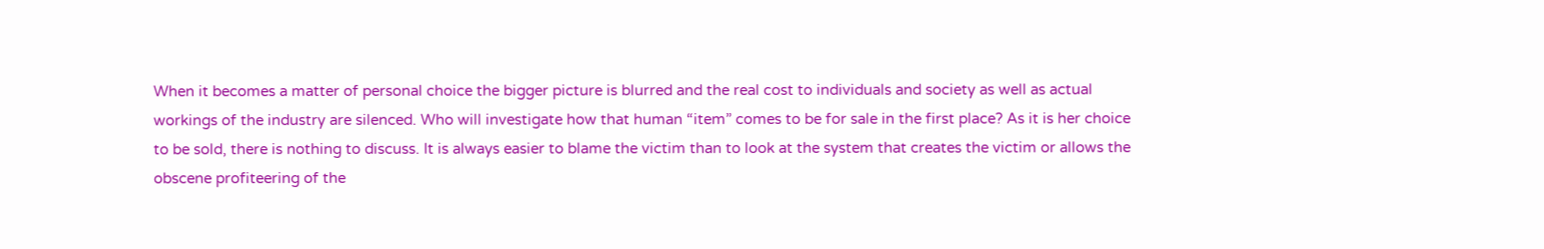When it becomes a matter of personal choice the bigger picture is blurred and the real cost to individuals and society as well as actual workings of the industry are silenced. Who will investigate how that human “item” comes to be for sale in the first place? As it is her choice to be sold, there is nothing to discuss. It is always easier to blame the victim than to look at the system that creates the victim or allows the obscene profiteering of the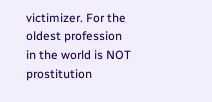victimizer. For the oldest profession in the world is NOT prostitution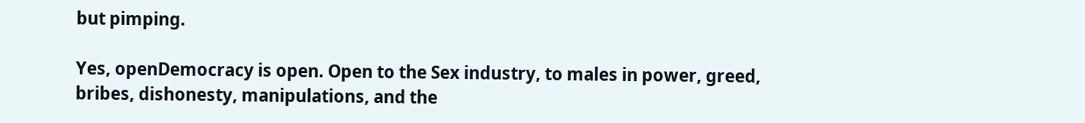but pimping.

Yes, openDemocracy is open. Open to the Sex industry, to males in power, greed, bribes, dishonesty, manipulations, and the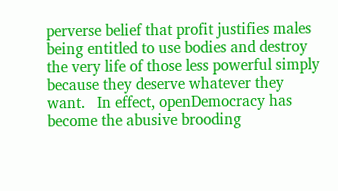perverse belief that profit justifies males being entitled to use bodies and destroy the very life of those less powerful simply because they deserve whatever they want.   In effect, openDemocracy has become the abusive brooding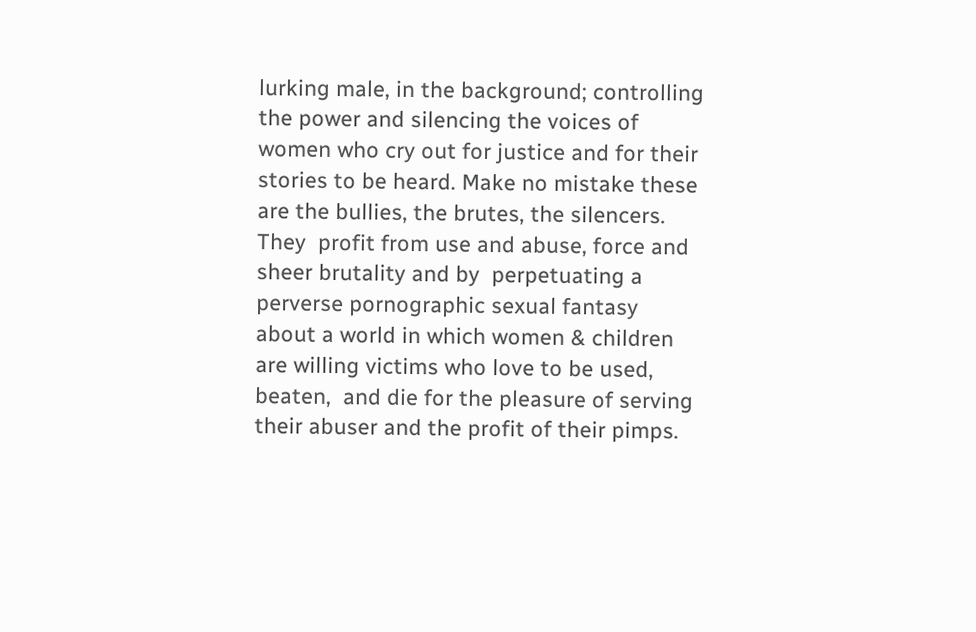lurking male, in the background; controlling the power and silencing the voices of women who cry out for justice and for their stories to be heard. Make no mistake these are the bullies, the brutes, the silencers. They  profit from use and abuse, force and sheer brutality and by  perpetuating a  perverse pornographic sexual fantasy  about a world in which women & children are willing victims who love to be used, beaten,  and die for the pleasure of serving their abuser and the profit of their pimps.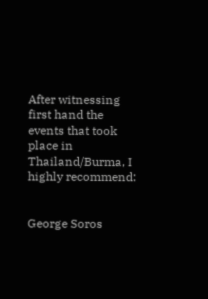After witnessing first hand the events that took place in Thailand/Burma, I highly recommend:


George Soros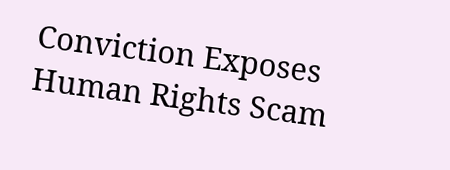Conviction Exposes Human Rights Scam